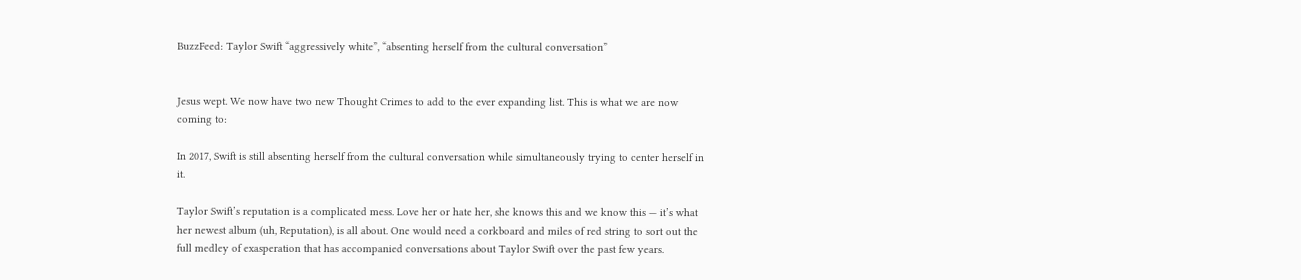BuzzFeed: Taylor Swift “aggressively white”, “absenting herself from the cultural conversation”


Jesus wept. We now have two new Thought Crimes to add to the ever expanding list. This is what we are now coming to:

In 2017, Swift is still absenting herself from the cultural conversation while simultaneously trying to center herself in it.

Taylor Swift’s reputation is a complicated mess. Love her or hate her, she knows this and we know this — it’s what her newest album (uh, Reputation), is all about. One would need a corkboard and miles of red string to sort out the full medley of exasperation that has accompanied conversations about Taylor Swift over the past few years.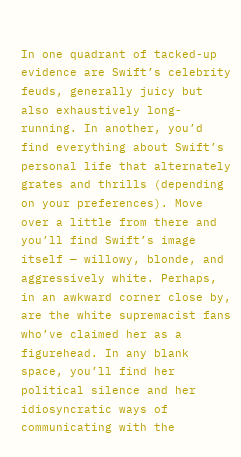In one quadrant of tacked-up evidence are Swift’s celebrity feuds, generally juicy but also exhaustively long-running. In another, you’d find everything about Swift’s personal life that alternately grates and thrills (depending on your preferences). Move over a little from there and you’ll find Swift’s image itself — willowy, blonde, and aggressively white. Perhaps, in an awkward corner close by, are the white supremacist fans who’ve claimed her as a figurehead. In any blank space, you’ll find her political silence and her idiosyncratic ways of communicating with the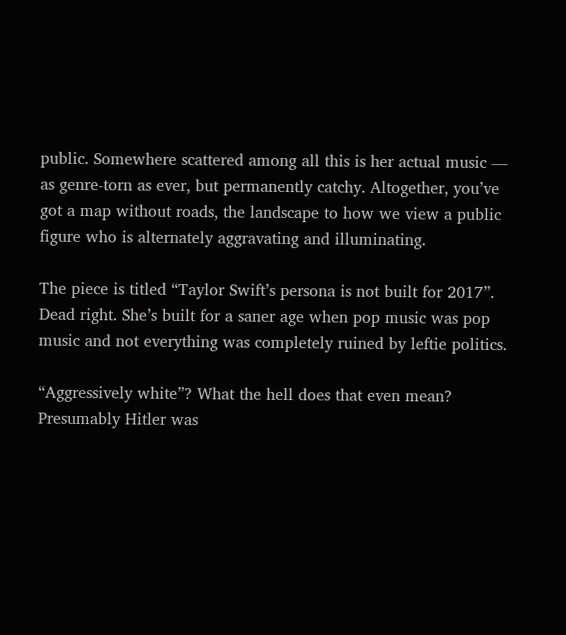public. Somewhere scattered among all this is her actual music — as genre-torn as ever, but permanently catchy. Altogether, you’ve got a map without roads, the landscape to how we view a public figure who is alternately aggravating and illuminating.

The piece is titled “Taylor Swift’s persona is not built for 2017”. Dead right. She’s built for a saner age when pop music was pop music and not everything was completely ruined by leftie politics.

“Aggressively white”? What the hell does that even mean? Presumably Hitler was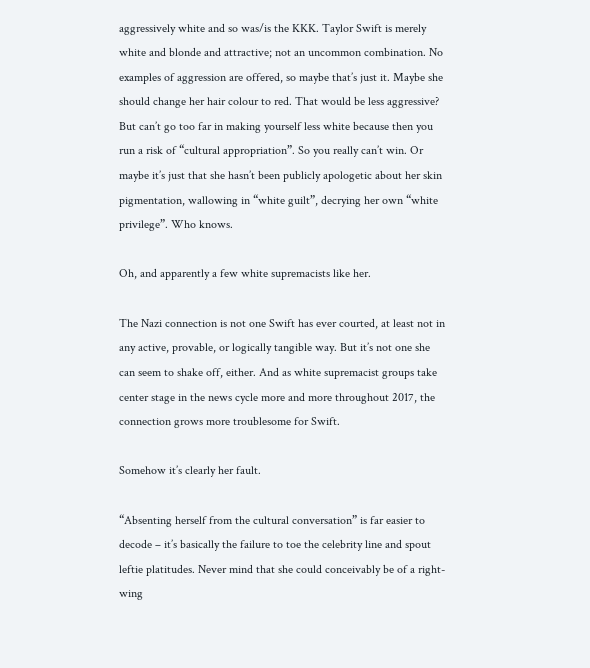aggressively white and so was/is the KKK. Taylor Swift is merely white and blonde and attractive; not an uncommon combination. No examples of aggression are offered, so maybe that’s just it. Maybe she should change her hair colour to red. That would be less aggressive? But can’t go too far in making yourself less white because then you run a risk of “cultural appropriation”. So you really can’t win. Or maybe it’s just that she hasn’t been publicly apologetic about her skin pigmentation, wallowing in “white guilt”, decrying her own “white privilege”. Who knows.

Oh, and apparently a few white supremacists like her.

The Nazi connection is not one Swift has ever courted, at least not in any active, provable, or logically tangible way. But it’s not one she can seem to shake off, either. And as white supremacist groups take center stage in the news cycle more and more throughout 2017, the connection grows more troublesome for Swift.

Somehow it’s clearly her fault.

“Absenting herself from the cultural conversation” is far easier to decode – it’s basically the failure to toe the celebrity line and spout leftie platitudes. Never mind that she could conceivably be of a right-wing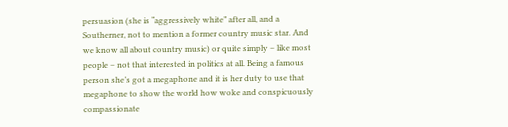persuasion (she is “aggressively white” after all, and a Southerner, not to mention a former country music star. And we know all about country music) or quite simply – like most people – not that interested in politics at all. Being a famous person she’s got a megaphone and it is her duty to use that megaphone to show the world how woke and conspicuously compassionate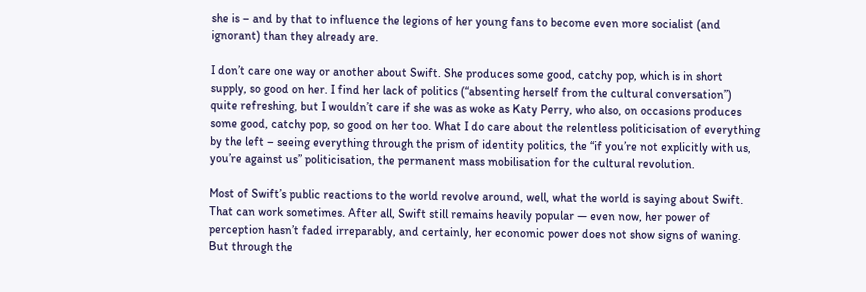she is – and by that to influence the legions of her young fans to become even more socialist (and ignorant) than they already are.

I don’t care one way or another about Swift. She produces some good, catchy pop, which is in short supply, so good on her. I find her lack of politics (“absenting herself from the cultural conversation”) quite refreshing, but I wouldn’t care if she was as woke as Katy Perry, who also, on occasions produces some good, catchy pop, so good on her too. What I do care about the relentless politicisation of everything by the left – seeing everything through the prism of identity politics, the “if you’re not explicitly with us, you’re against us” politicisation, the permanent mass mobilisation for the cultural revolution.

Most of Swift’s public reactions to the world revolve around, well, what the world is saying about Swift. That can work sometimes. After all, Swift still remains heavily popular — even now, her power of perception hasn’t faded irreparably, and certainly, her economic power does not show signs of waning. But through the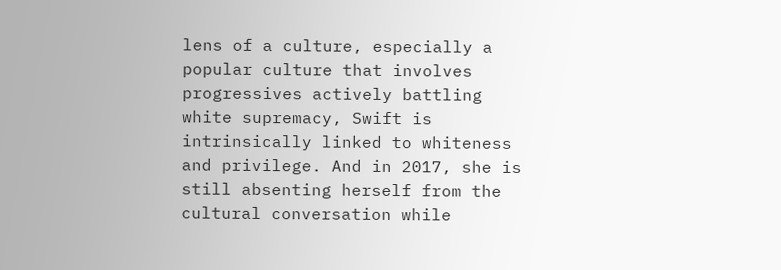lens of a culture, especially a popular culture that involves progressives actively battling white supremacy, Swift is intrinsically linked to whiteness and privilege. And in 2017, she is still absenting herself from the cultural conversation while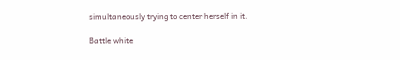simultaneously trying to center herself in it.

Battle white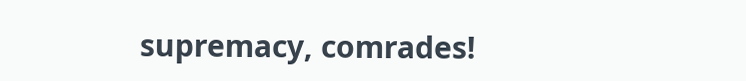supremacy, comrades!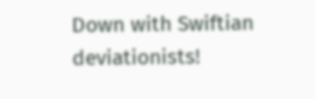Down with Swiftian deviationists!